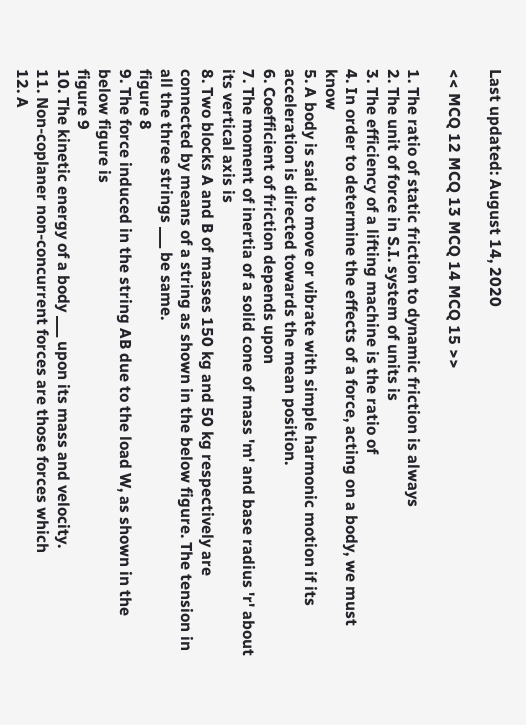Last updated: August 14, 2020

<< MCQ 12 MCQ 13 MCQ 14 MCQ 15 >>

1. The ratio of static friction to dynamic friction is always
2. The unit of force in S.I. system of units is
3. The efficiency of a lifting machine is the ratio of
4. In order to determine the effects of a force, acting on a body, we must know
5. A body is said to move or vibrate with simple harmonic motion if its acceleration is directed towards the mean position.
6. Coefficient of friction depends upon
7. The moment of inertia of a solid cone of mass 'm' and base radius 'r' about its vertical axis is
8. Two blocks A and B of masses 150 kg and 50 kg respectively are connected by means of a string as shown in the below figure. The tension in all the three strings ___ be same.
figure 8
9. The force induced in the string AB due to the load W, as shown in the below figure is
figure 9
10. The kinetic energy of a body ___ upon its mass and velocity.
11. Non-coplaner non-concurrent forces are those forces which
12. A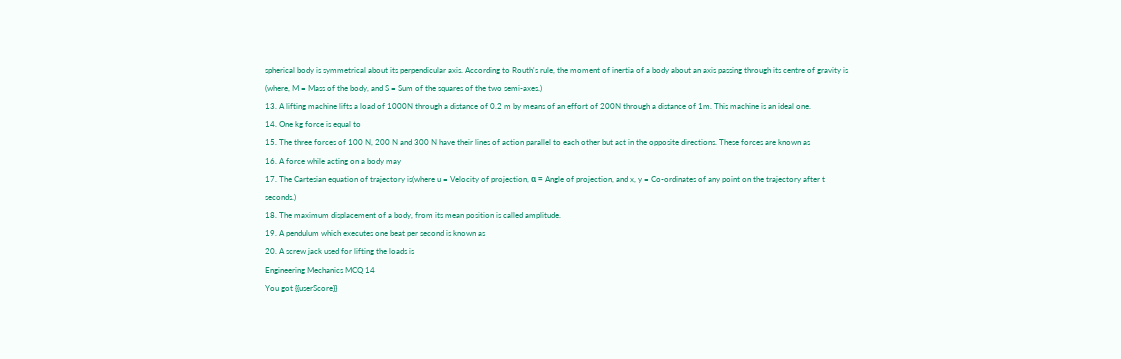spherical body is symmetrical about its perpendicular axis. According to Routh's rule, the moment of inertia of a body about an axis passing through its centre of gravity is (where, M = Mass of the body, and S = Sum of the squares of the two semi-axes.)
13. A lifting machine lifts a load of 1000N through a distance of 0.2 m by means of an effort of 200N through a distance of 1m. This machine is an ideal one.
14. One kg force is equal to
15. The three forces of 100 N, 200 N and 300 N have their lines of action parallel to each other but act in the opposite directions. These forces are known as
16. A force while acting on a body may
17. The Cartesian equation of trajectory is(where u = Velocity of projection, α = Angle of projection, and x, y = Co-ordinates of any point on the trajectory after t seconds.)
18. The maximum displacement of a body, from its mean position is called amplitude.
19. A pendulum which executes one beat per second is known as
20. A screw jack used for lifting the loads is
Engineering Mechanics MCQ 14
You got {{userScore}}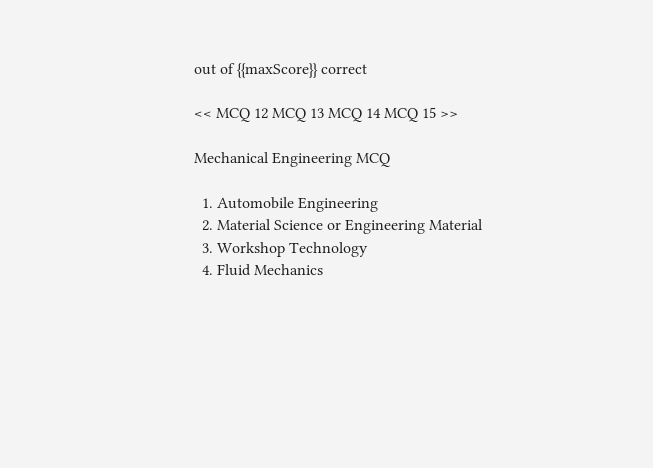out of {{maxScore}} correct

<< MCQ 12 MCQ 13 MCQ 14 MCQ 15 >>

Mechanical Engineering MCQ

  1. Automobile Engineering
  2. Material Science or Engineering Material
  3. Workshop Technology
  4. Fluid Mechanics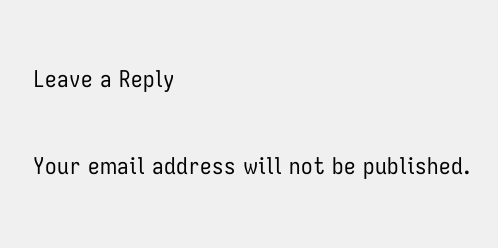Leave a Reply

Your email address will not be published.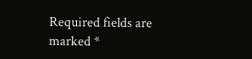Required fields are marked *